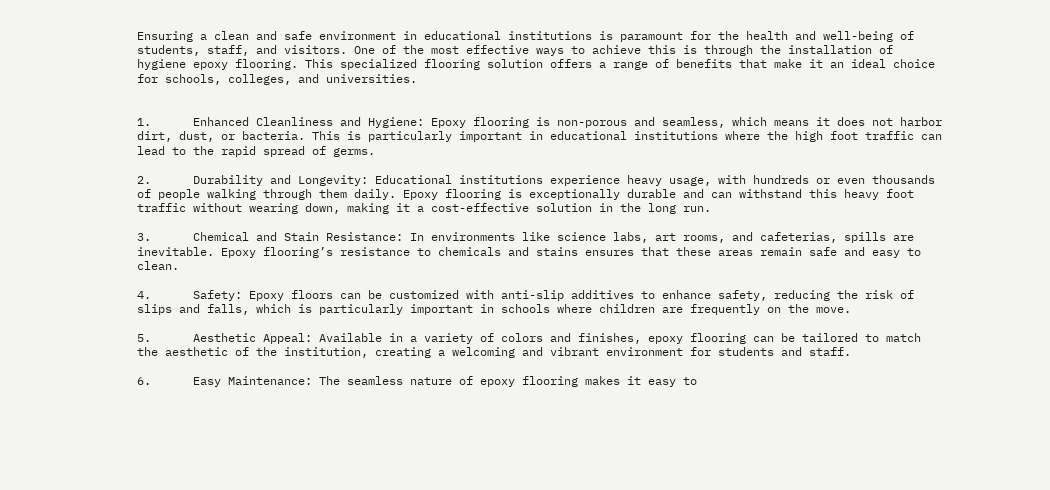Ensuring a clean and safe environment in educational institutions is paramount for the health and well-being of students, staff, and visitors. One of the most effective ways to achieve this is through the installation of hygiene epoxy flooring. This specialized flooring solution offers a range of benefits that make it an ideal choice for schools, colleges, and universities.


1.      Enhanced Cleanliness and Hygiene: Epoxy flooring is non-porous and seamless, which means it does not harbor dirt, dust, or bacteria. This is particularly important in educational institutions where the high foot traffic can lead to the rapid spread of germs.

2.      Durability and Longevity: Educational institutions experience heavy usage, with hundreds or even thousands of people walking through them daily. Epoxy flooring is exceptionally durable and can withstand this heavy foot traffic without wearing down, making it a cost-effective solution in the long run.

3.      Chemical and Stain Resistance: In environments like science labs, art rooms, and cafeterias, spills are inevitable. Epoxy flooring’s resistance to chemicals and stains ensures that these areas remain safe and easy to clean.

4.      Safety: Epoxy floors can be customized with anti-slip additives to enhance safety, reducing the risk of slips and falls, which is particularly important in schools where children are frequently on the move.

5.      Aesthetic Appeal: Available in a variety of colors and finishes, epoxy flooring can be tailored to match the aesthetic of the institution, creating a welcoming and vibrant environment for students and staff.

6.      Easy Maintenance: The seamless nature of epoxy flooring makes it easy to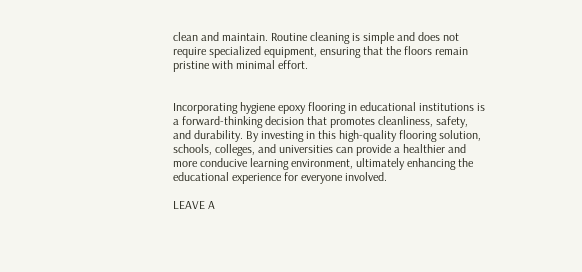clean and maintain. Routine cleaning is simple and does not require specialized equipment, ensuring that the floors remain pristine with minimal effort.


Incorporating hygiene epoxy flooring in educational institutions is a forward-thinking decision that promotes cleanliness, safety, and durability. By investing in this high-quality flooring solution, schools, colleges, and universities can provide a healthier and more conducive learning environment, ultimately enhancing the educational experience for everyone involved.

LEAVE A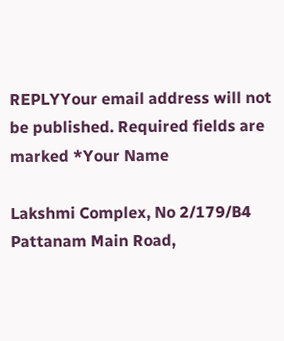REPLYYour email address will not be published. Required fields are marked *Your Name

Lakshmi Complex, No 2/179/B4 Pattanam Main Road,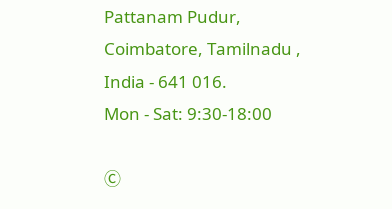Pattanam Pudur, Coimbatore, Tamilnadu , India - 641 016.
Mon - Sat: 9:30-18:00

Ⓒ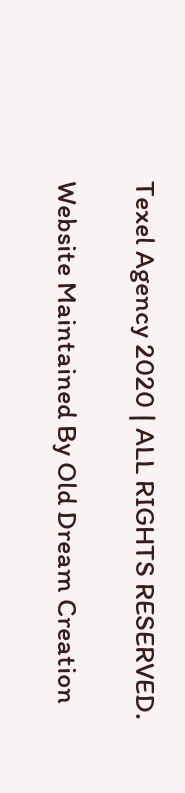Texel Agency 2020 | ALL RIGHTS RESERVED.

Website Maintained By Old Dream Creation